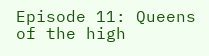Episode 11: Queens of the high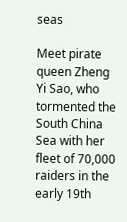seas

Meet pirate queen Zheng Yi Sao, who tormented the South China Sea with her fleet of 70,000 raiders in the early 19th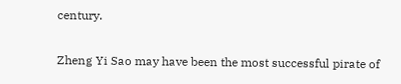century.

Zheng Yi Sao may have been the most successful pirate of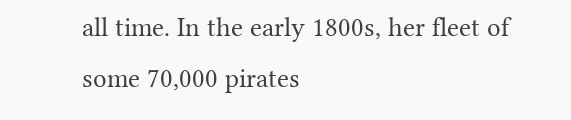all time. In the early 1800s, her fleet of some 70,000 pirates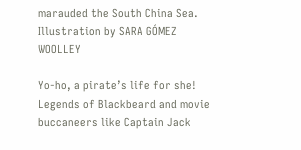marauded the South China Sea.
Illustration by SARA GÓMEZ WOOLLEY

Yo-ho, a pirate’s life for she! Legends of Blackbeard and movie buccaneers like Captain Jack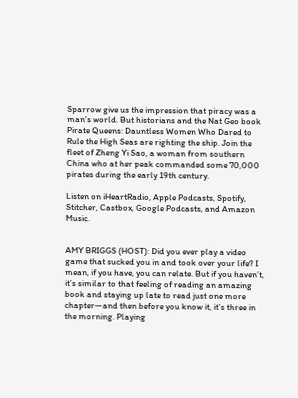Sparrow give us the impression that piracy was a man’s world. But historians and the Nat Geo book Pirate Queens: Dauntless Women Who Dared to Rule the High Seas are righting the ship. Join the fleet of Zheng Yi Sao, a woman from southern China who at her peak commanded some 70,000 pirates during the early 19th century.

Listen on iHeartRadio, Apple Podcasts, Spotify, Stitcher, Castbox, Google Podcasts, and Amazon Music.


AMY BRIGGS (HOST): Did you ever play a video game that sucked you in and took over your life? I mean, if you have, you can relate. But if you haven’t, it’s similar to that feeling of reading an amazing book and staying up late to read just one more chapter—and then before you know it, it’s three in the morning. Playing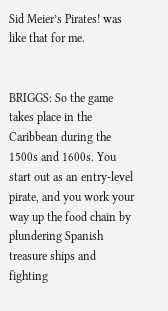Sid Meier’s Pirates! was like that for me.


BRIGGS: So the game takes place in the Caribbean during the 1500s and 1600s. You start out as an entry-level pirate, and you work your way up the food chain by plundering Spanish treasure ships and fighting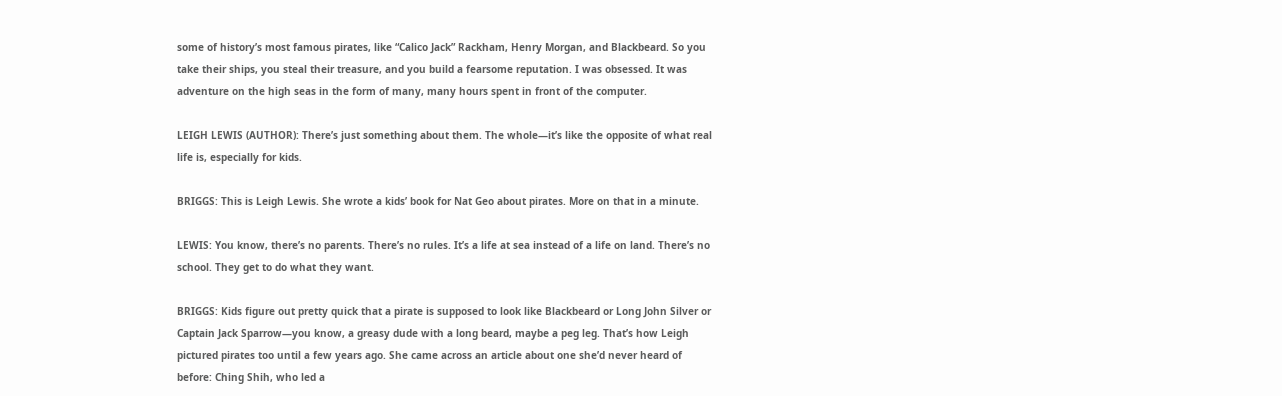some of history’s most famous pirates, like “Calico Jack” Rackham, Henry Morgan, and Blackbeard. So you take their ships, you steal their treasure, and you build a fearsome reputation. I was obsessed. It was adventure on the high seas in the form of many, many hours spent in front of the computer.

LEIGH LEWIS (AUTHOR): There’s just something about them. The whole—it’s like the opposite of what real life is, especially for kids.

BRIGGS: This is Leigh Lewis. She wrote a kids’ book for Nat Geo about pirates. More on that in a minute.

LEWIS: You know, there’s no parents. There’s no rules. It’s a life at sea instead of a life on land. There’s no school. They get to do what they want.

BRIGGS: Kids figure out pretty quick that a pirate is supposed to look like Blackbeard or Long John Silver or Captain Jack Sparrow—you know, a greasy dude with a long beard, maybe a peg leg. That’s how Leigh pictured pirates too until a few years ago. She came across an article about one she’d never heard of before: Ching Shih, who led a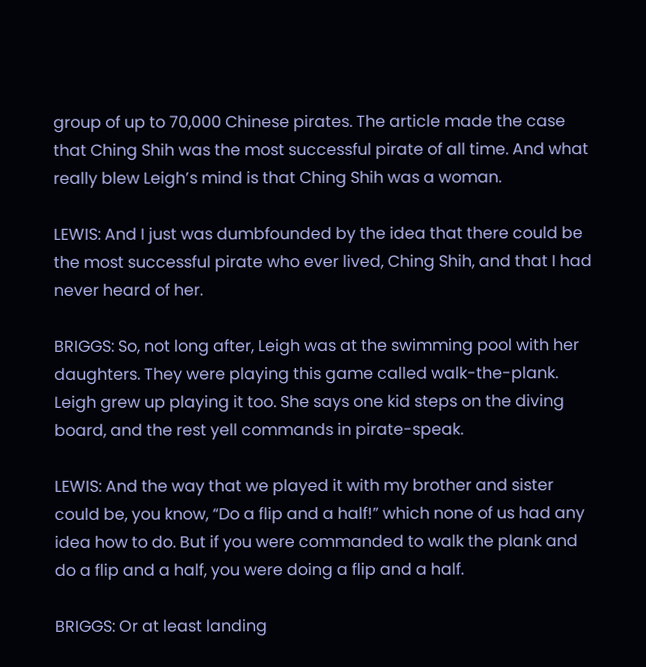group of up to 70,000 Chinese pirates. The article made the case that Ching Shih was the most successful pirate of all time. And what really blew Leigh’s mind is that Ching Shih was a woman.

LEWIS: And I just was dumbfounded by the idea that there could be the most successful pirate who ever lived, Ching Shih, and that I had never heard of her.

BRIGGS: So, not long after, Leigh was at the swimming pool with her daughters. They were playing this game called walk-the-plank. Leigh grew up playing it too. She says one kid steps on the diving board, and the rest yell commands in pirate-speak.

LEWIS: And the way that we played it with my brother and sister could be, you know, “Do a flip and a half!” which none of us had any idea how to do. But if you were commanded to walk the plank and do a flip and a half, you were doing a flip and a half.

BRIGGS: Or at least landing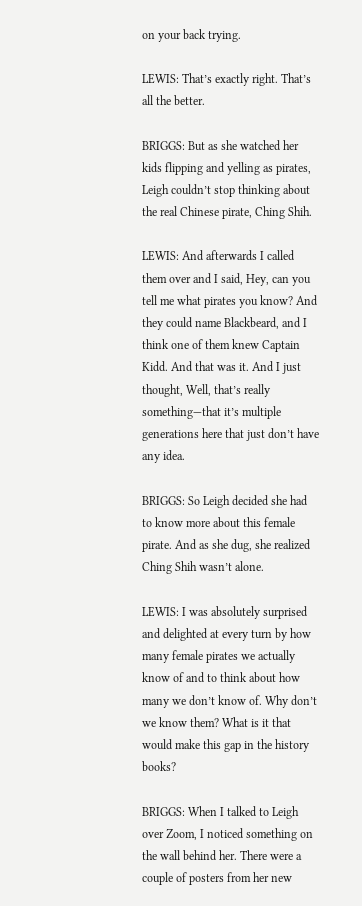on your back trying.

LEWIS: That’s exactly right. That’s all the better.

BRIGGS: But as she watched her kids flipping and yelling as pirates, Leigh couldn’t stop thinking about the real Chinese pirate, Ching Shih.

LEWIS: And afterwards I called them over and I said, Hey, can you tell me what pirates you know? And they could name Blackbeard, and I think one of them knew Captain Kidd. And that was it. And I just thought, Well, that’s really something—that it’s multiple generations here that just don’t have any idea.

BRIGGS: So Leigh decided she had to know more about this female pirate. And as she dug, she realized Ching Shih wasn’t alone.

LEWIS: I was absolutely surprised and delighted at every turn by how many female pirates we actually know of and to think about how many we don’t know of. Why don’t we know them? What is it that would make this gap in the history books?

BRIGGS: When I talked to Leigh over Zoom, I noticed something on the wall behind her. There were a couple of posters from her new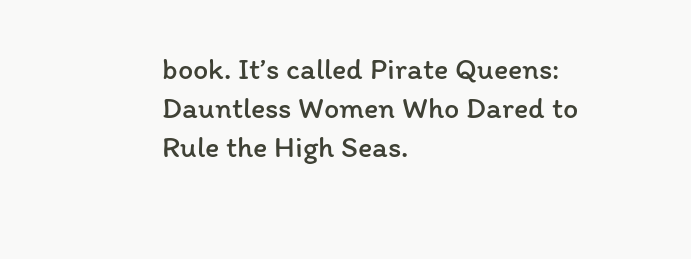book. It’s called Pirate Queens: Dauntless Women Who Dared to Rule the High Seas.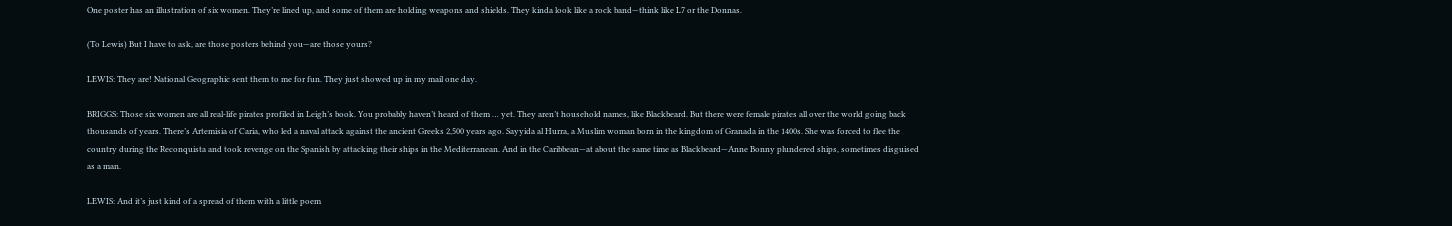One poster has an illustration of six women. They’re lined up, and some of them are holding weapons and shields. They kinda look like a rock band—think like L7 or the Donnas.

(To Lewis) But I have to ask, are those posters behind you—are those yours?

LEWIS: They are! National Geographic sent them to me for fun. They just showed up in my mail one day.

BRIGGS: Those six women are all real-life pirates profiled in Leigh’s book. You probably haven’t heard of them … yet. They aren’t household names, like Blackbeard. But there were female pirates all over the world going back thousands of years. There’s Artemisia of Caria, who led a naval attack against the ancient Greeks 2,500 years ago. Sayyida al Hurra, a Muslim woman born in the kingdom of Granada in the 1400s. She was forced to flee the country during the Reconquista and took revenge on the Spanish by attacking their ships in the Mediterranean. And in the Caribbean—at about the same time as Blackbeard—Anne Bonny plundered ships, sometimes disguised as a man.

LEWIS: And it’s just kind of a spread of them with a little poem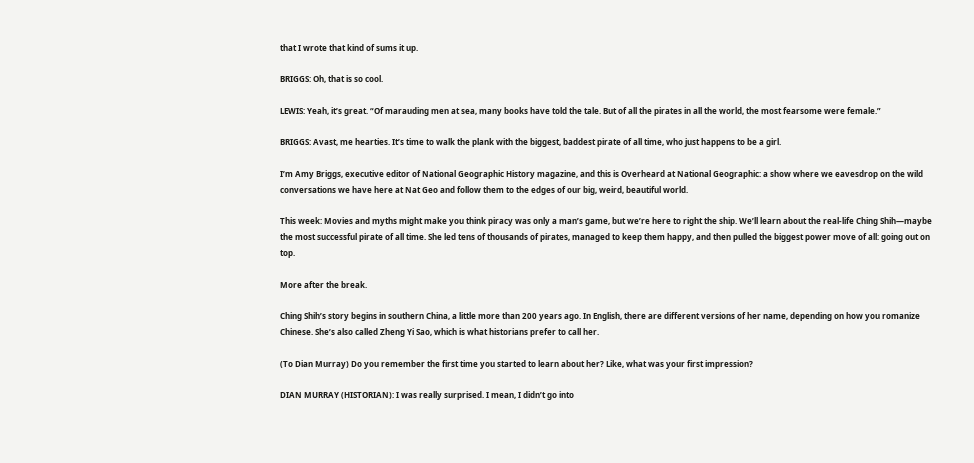that I wrote that kind of sums it up.

BRIGGS: Oh, that is so cool.

LEWIS: Yeah, it’s great. “Of marauding men at sea, many books have told the tale. But of all the pirates in all the world, the most fearsome were female.”

BRIGGS: Avast, me hearties. It’s time to walk the plank with the biggest, baddest pirate of all time, who just happens to be a girl.

I’m Amy Briggs, executive editor of National Geographic History magazine, and this is Overheard at National Geographic: a show where we eavesdrop on the wild conversations we have here at Nat Geo and follow them to the edges of our big, weird, beautiful world.

This week: Movies and myths might make you think piracy was only a man’s game, but we’re here to right the ship. We’ll learn about the real-life Ching Shih—maybe the most successful pirate of all time. She led tens of thousands of pirates, managed to keep them happy, and then pulled the biggest power move of all: going out on top.

More after the break.

Ching Shih’s story begins in southern China, a little more than 200 years ago. In English, there are different versions of her name, depending on how you romanize Chinese. She’s also called Zheng Yi Sao, which is what historians prefer to call her.

(To Dian Murray) Do you remember the first time you started to learn about her? Like, what was your first impression?

DIAN MURRAY (HISTORIAN): I was really surprised. I mean, I didn’t go into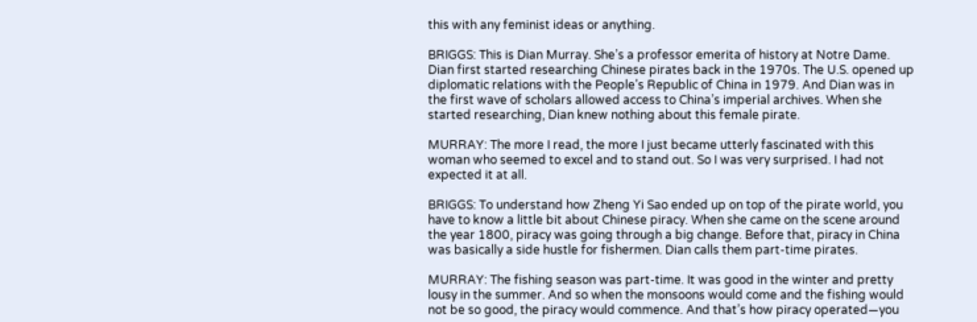this with any feminist ideas or anything.

BRIGGS: This is Dian Murray. She’s a professor emerita of history at Notre Dame. Dian first started researching Chinese pirates back in the 1970s. The U.S. opened up diplomatic relations with the People’s Republic of China in 1979. And Dian was in the first wave of scholars allowed access to China’s imperial archives. When she started researching, Dian knew nothing about this female pirate.

MURRAY: The more I read, the more I just became utterly fascinated with this woman who seemed to excel and to stand out. So I was very surprised. I had not expected it at all.

BRIGGS: To understand how Zheng Yi Sao ended up on top of the pirate world, you have to know a little bit about Chinese piracy. When she came on the scene around the year 1800, piracy was going through a big change. Before that, piracy in China was basically a side hustle for fishermen. Dian calls them part-time pirates.

MURRAY: The fishing season was part-time. It was good in the winter and pretty lousy in the summer. And so when the monsoons would come and the fishing would not be so good, the piracy would commence. And that’s how piracy operated—you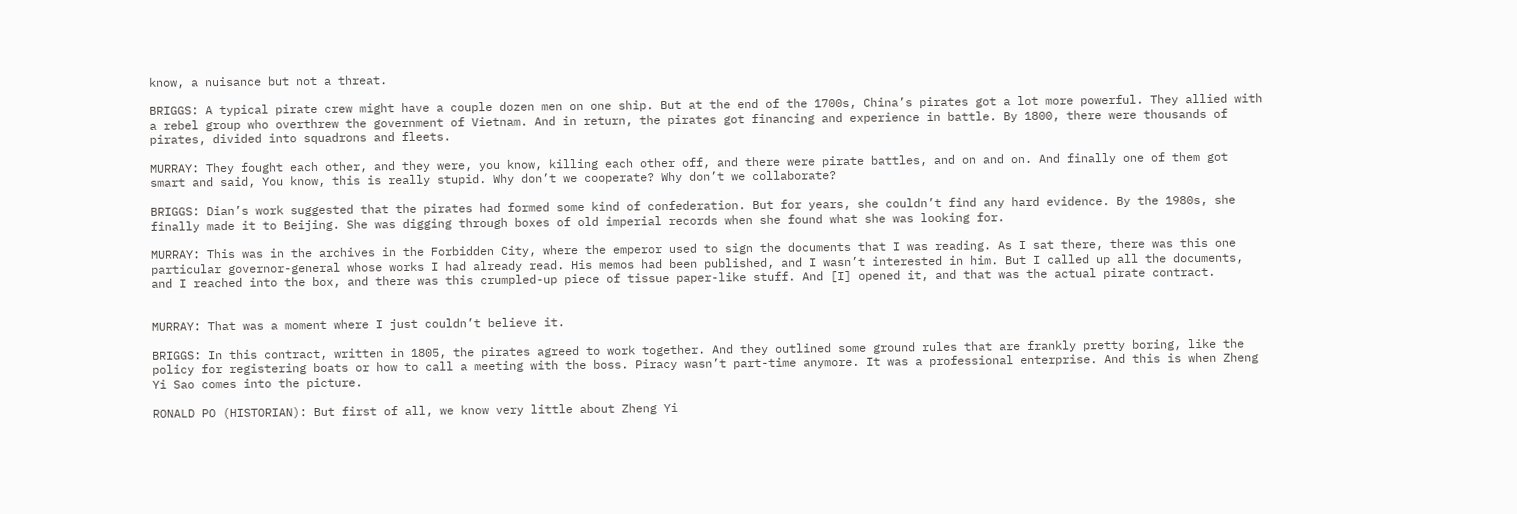know, a nuisance but not a threat.

BRIGGS: A typical pirate crew might have a couple dozen men on one ship. But at the end of the 1700s, China’s pirates got a lot more powerful. They allied with a rebel group who overthrew the government of Vietnam. And in return, the pirates got financing and experience in battle. By 1800, there were thousands of pirates, divided into squadrons and fleets.

MURRAY: They fought each other, and they were, you know, killing each other off, and there were pirate battles, and on and on. And finally one of them got smart and said, You know, this is really stupid. Why don’t we cooperate? Why don’t we collaborate?

BRIGGS: Dian’s work suggested that the pirates had formed some kind of confederation. But for years, she couldn’t find any hard evidence. By the 1980s, she finally made it to Beijing. She was digging through boxes of old imperial records when she found what she was looking for.

MURRAY: This was in the archives in the Forbidden City, where the emperor used to sign the documents that I was reading. As I sat there, there was this one particular governor-general whose works I had already read. His memos had been published, and I wasn’t interested in him. But I called up all the documents, and I reached into the box, and there was this crumpled-up piece of tissue paper-like stuff. And [I] opened it, and that was the actual pirate contract.


MURRAY: That was a moment where I just couldn’t believe it.

BRIGGS: In this contract, written in 1805, the pirates agreed to work together. And they outlined some ground rules that are frankly pretty boring, like the policy for registering boats or how to call a meeting with the boss. Piracy wasn’t part-time anymore. It was a professional enterprise. And this is when Zheng Yi Sao comes into the picture.

RONALD PO (HISTORIAN): But first of all, we know very little about Zheng Yi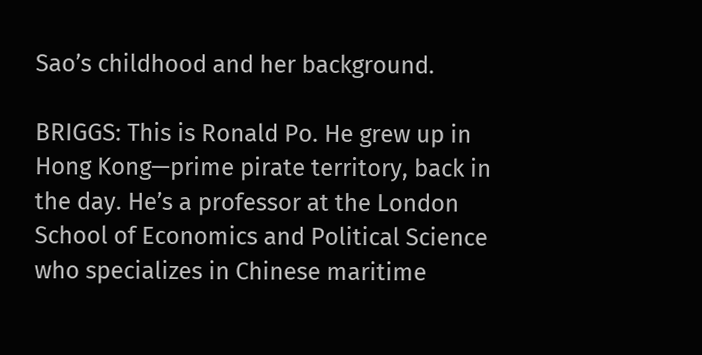Sao’s childhood and her background.

BRIGGS: This is Ronald Po. He grew up in Hong Kong—prime pirate territory, back in the day. He’s a professor at the London School of Economics and Political Science who specializes in Chinese maritime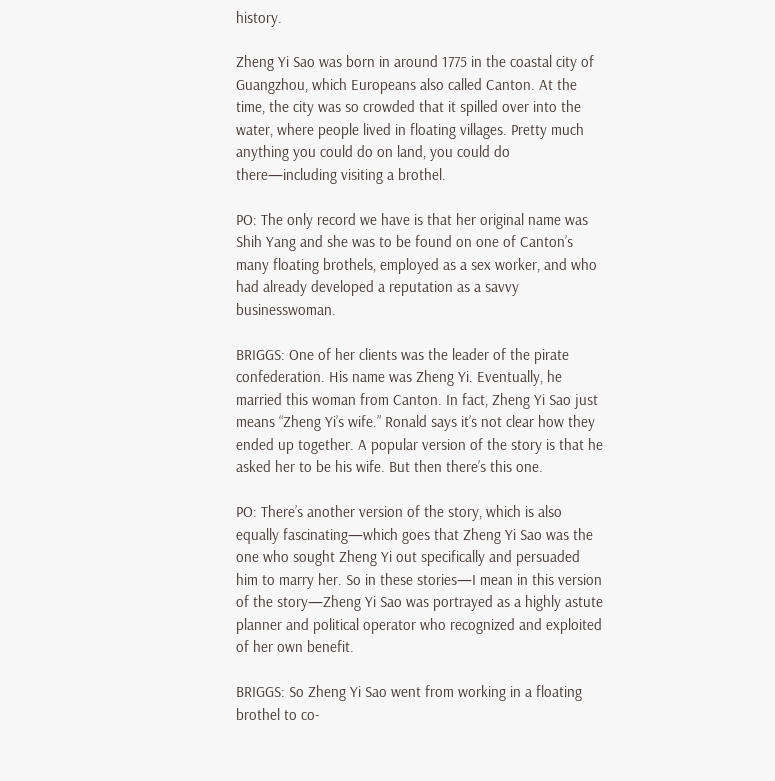history.

Zheng Yi Sao was born in around 1775 in the coastal city of Guangzhou, which Europeans also called Canton. At the time, the city was so crowded that it spilled over into the water, where people lived in floating villages. Pretty much anything you could do on land, you could do there—including visiting a brothel.

PO: The only record we have is that her original name was Shih Yang and she was to be found on one of Canton’s many floating brothels, employed as a sex worker, and who had already developed a reputation as a savvy businesswoman.

BRIGGS: One of her clients was the leader of the pirate confederation. His name was Zheng Yi. Eventually, he married this woman from Canton. In fact, Zheng Yi Sao just means “Zheng Yi’s wife.” Ronald says it’s not clear how they ended up together. A popular version of the story is that he asked her to be his wife. But then there’s this one.

PO: There’s another version of the story, which is also equally fascinating—which goes that Zheng Yi Sao was the one who sought Zheng Yi out specifically and persuaded him to marry her. So in these stories—I mean in this version of the story—Zheng Yi Sao was portrayed as a highly astute planner and political operator who recognized and exploited of her own benefit.

BRIGGS: So Zheng Yi Sao went from working in a floating brothel to co-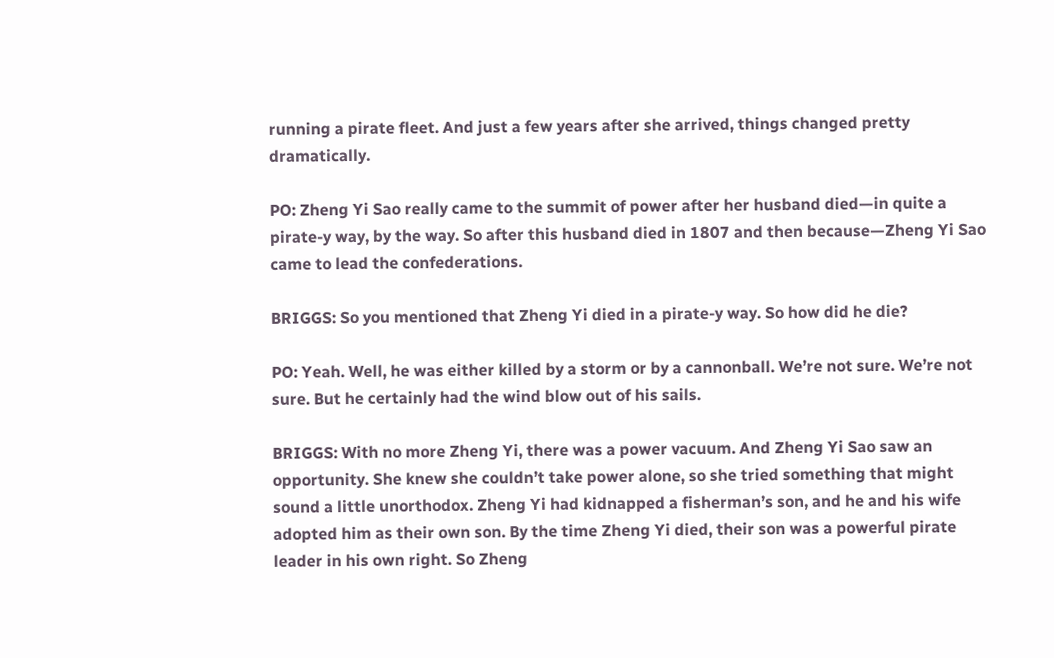running a pirate fleet. And just a few years after she arrived, things changed pretty dramatically.

PO: Zheng Yi Sao really came to the summit of power after her husband died—in quite a pirate-y way, by the way. So after this husband died in 1807 and then because—Zheng Yi Sao came to lead the confederations.

BRIGGS: So you mentioned that Zheng Yi died in a pirate-y way. So how did he die?

PO: Yeah. Well, he was either killed by a storm or by a cannonball. We’re not sure. We’re not sure. But he certainly had the wind blow out of his sails.

BRIGGS: With no more Zheng Yi, there was a power vacuum. And Zheng Yi Sao saw an opportunity. She knew she couldn’t take power alone, so she tried something that might sound a little unorthodox. Zheng Yi had kidnapped a fisherman’s son, and he and his wife adopted him as their own son. By the time Zheng Yi died, their son was a powerful pirate leader in his own right. So Zheng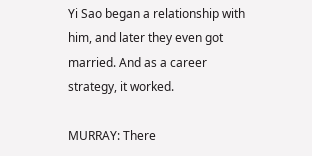Yi Sao began a relationship with him, and later they even got married. And as a career strategy, it worked.

MURRAY: There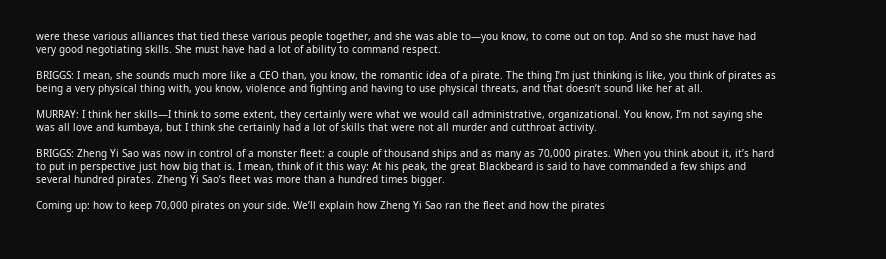were these various alliances that tied these various people together, and she was able to—you know, to come out on top. And so she must have had very good negotiating skills. She must have had a lot of ability to command respect.

BRIGGS: I mean, she sounds much more like a CEO than, you know, the romantic idea of a pirate. The thing I’m just thinking is like, you think of pirates as being a very physical thing with, you know, violence and fighting and having to use physical threats, and that doesn’t sound like her at all.

MURRAY: I think her skills—I think to some extent, they certainly were what we would call administrative, organizational. You know, I’m not saying she was all love and kumbaya, but I think she certainly had a lot of skills that were not all murder and cutthroat activity.

BRIGGS: Zheng Yi Sao was now in control of a monster fleet: a couple of thousand ships and as many as 70,000 pirates. When you think about it, it’s hard to put in perspective just how big that is. I mean, think of it this way: At his peak, the great Blackbeard is said to have commanded a few ships and several hundred pirates. Zheng Yi Sao’s fleet was more than a hundred times bigger.

Coming up: how to keep 70,000 pirates on your side. We’ll explain how Zheng Yi Sao ran the fleet and how the pirates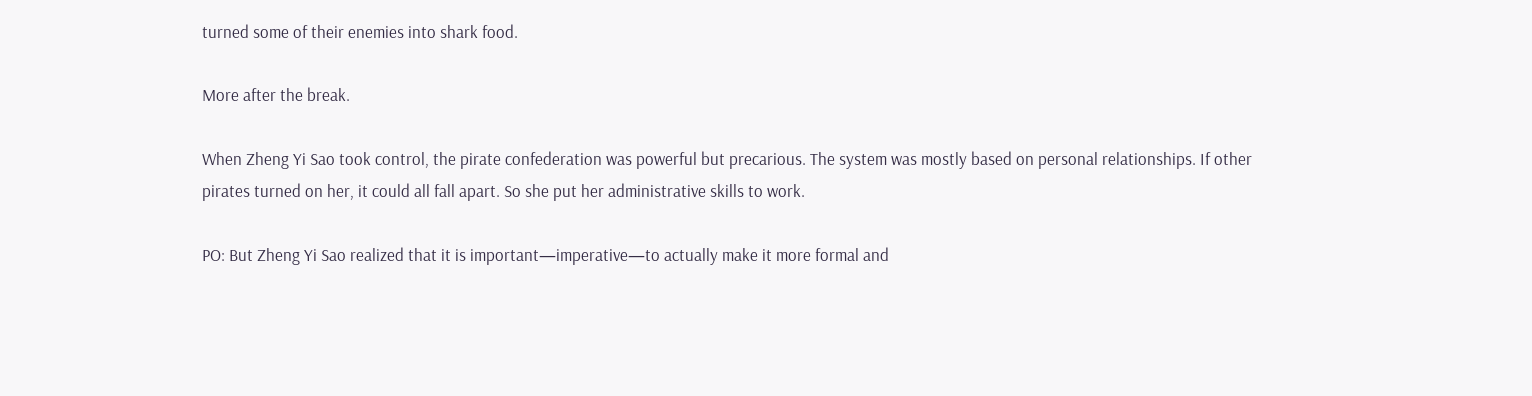turned some of their enemies into shark food.

More after the break.

When Zheng Yi Sao took control, the pirate confederation was powerful but precarious. The system was mostly based on personal relationships. If other pirates turned on her, it could all fall apart. So she put her administrative skills to work.

PO: But Zheng Yi Sao realized that it is important—imperative—to actually make it more formal and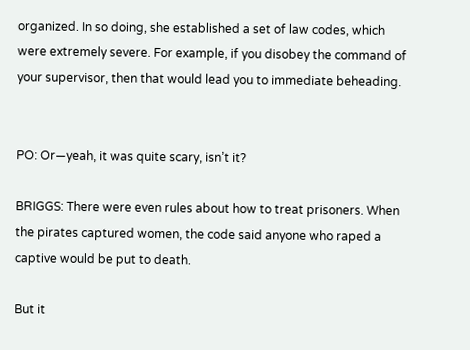organized. In so doing, she established a set of law codes, which were extremely severe. For example, if you disobey the command of your supervisor, then that would lead you to immediate beheading.


PO: Or—yeah, it was quite scary, isn’t it?

BRIGGS: There were even rules about how to treat prisoners. When the pirates captured women, the code said anyone who raped a captive would be put to death.

But it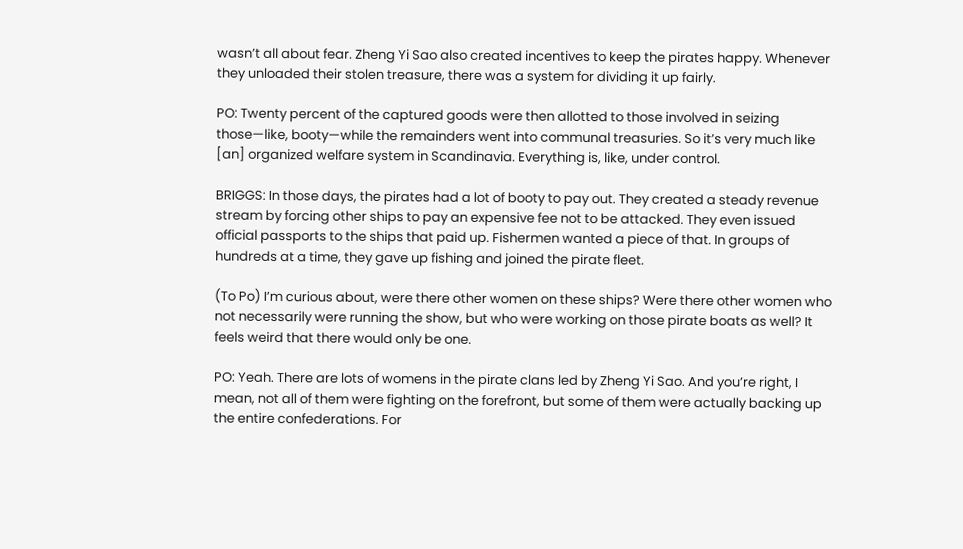wasn’t all about fear. Zheng Yi Sao also created incentives to keep the pirates happy. Whenever they unloaded their stolen treasure, there was a system for dividing it up fairly.

PO: Twenty percent of the captured goods were then allotted to those involved in seizing those—like, booty—while the remainders went into communal treasuries. So it’s very much like [an] organized welfare system in Scandinavia. Everything is, like, under control.

BRIGGS: In those days, the pirates had a lot of booty to pay out. They created a steady revenue stream by forcing other ships to pay an expensive fee not to be attacked. They even issued official passports to the ships that paid up. Fishermen wanted a piece of that. In groups of hundreds at a time, they gave up fishing and joined the pirate fleet.

(To Po) I’m curious about, were there other women on these ships? Were there other women who not necessarily were running the show, but who were working on those pirate boats as well? It feels weird that there would only be one.

PO: Yeah. There are lots of womens in the pirate clans led by Zheng Yi Sao. And you’re right, I mean, not all of them were fighting on the forefront, but some of them were actually backing up the entire confederations. For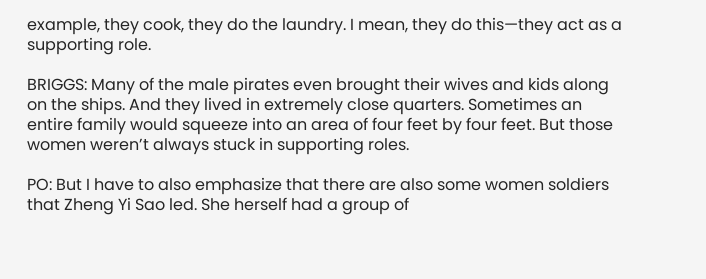example, they cook, they do the laundry. I mean, they do this—they act as a supporting role.

BRIGGS: Many of the male pirates even brought their wives and kids along on the ships. And they lived in extremely close quarters. Sometimes an entire family would squeeze into an area of four feet by four feet. But those women weren’t always stuck in supporting roles.

PO: But I have to also emphasize that there are also some women soldiers that Zheng Yi Sao led. She herself had a group of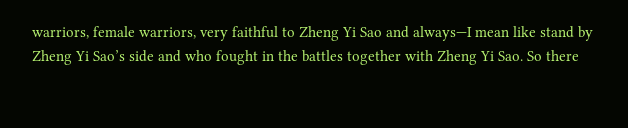warriors, female warriors, very faithful to Zheng Yi Sao and always—I mean like stand by Zheng Yi Sao’s side and who fought in the battles together with Zheng Yi Sao. So there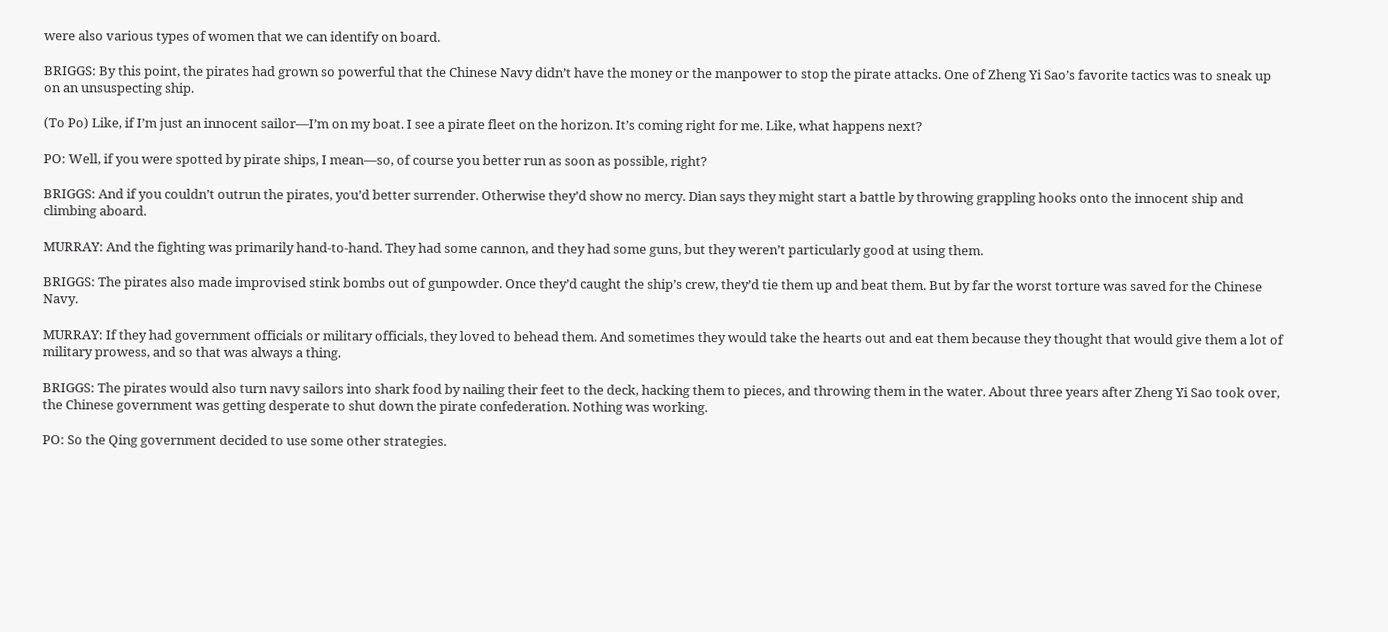were also various types of women that we can identify on board.

BRIGGS: By this point, the pirates had grown so powerful that the Chinese Navy didn’t have the money or the manpower to stop the pirate attacks. One of Zheng Yi Sao’s favorite tactics was to sneak up on an unsuspecting ship.

(To Po) Like, if I’m just an innocent sailor—I’m on my boat. I see a pirate fleet on the horizon. It’s coming right for me. Like, what happens next?

PO: Well, if you were spotted by pirate ships, I mean—so, of course you better run as soon as possible, right?

BRIGGS: And if you couldn’t outrun the pirates, you’d better surrender. Otherwise they’d show no mercy. Dian says they might start a battle by throwing grappling hooks onto the innocent ship and climbing aboard.

MURRAY: And the fighting was primarily hand-to-hand. They had some cannon, and they had some guns, but they weren’t particularly good at using them.

BRIGGS: The pirates also made improvised stink bombs out of gunpowder. Once they’d caught the ship’s crew, they’d tie them up and beat them. But by far the worst torture was saved for the Chinese Navy.

MURRAY: If they had government officials or military officials, they loved to behead them. And sometimes they would take the hearts out and eat them because they thought that would give them a lot of military prowess, and so that was always a thing.

BRIGGS: The pirates would also turn navy sailors into shark food by nailing their feet to the deck, hacking them to pieces, and throwing them in the water. About three years after Zheng Yi Sao took over, the Chinese government was getting desperate to shut down the pirate confederation. Nothing was working.

PO: So the Qing government decided to use some other strategies.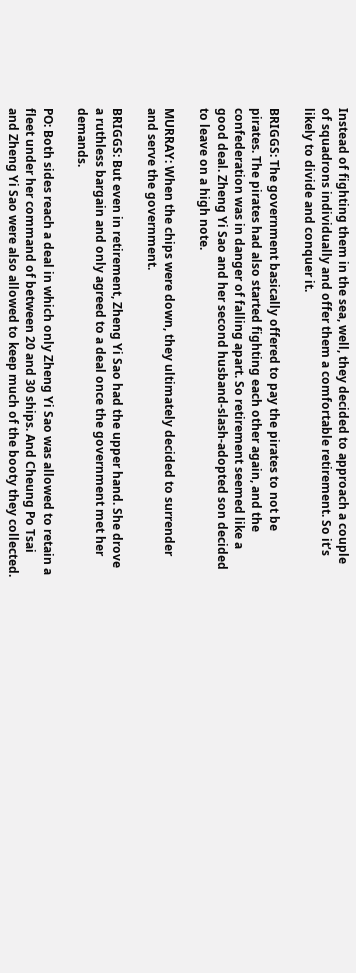Instead of fighting them in the sea, well, they decided to approach a couple of squadrons individually and offer them a comfortable retirement. So it’s likely to divide and conquer it.

BRIGGS: The government basically offered to pay the pirates to not be pirates. The pirates had also started fighting each other again, and the confederation was in danger of falling apart. So retirement seemed like a good deal. Zheng Yi Sao and her second husband-slash-adopted son decided to leave on a high note.

MURRAY: When the chips were down, they ultimately decided to surrender and serve the government.

BRIGGS: But even in retirement, Zheng Yi Sao had the upper hand. She drove a ruthless bargain and only agreed to a deal once the government met her demands.

PO: Both sides reach a deal in which only Zheng Yi Sao was allowed to retain a fleet under her command of between 20 and 30 ships. And Cheung Po Tsai and Zheng Yi Sao were also allowed to keep much of the booty they collected.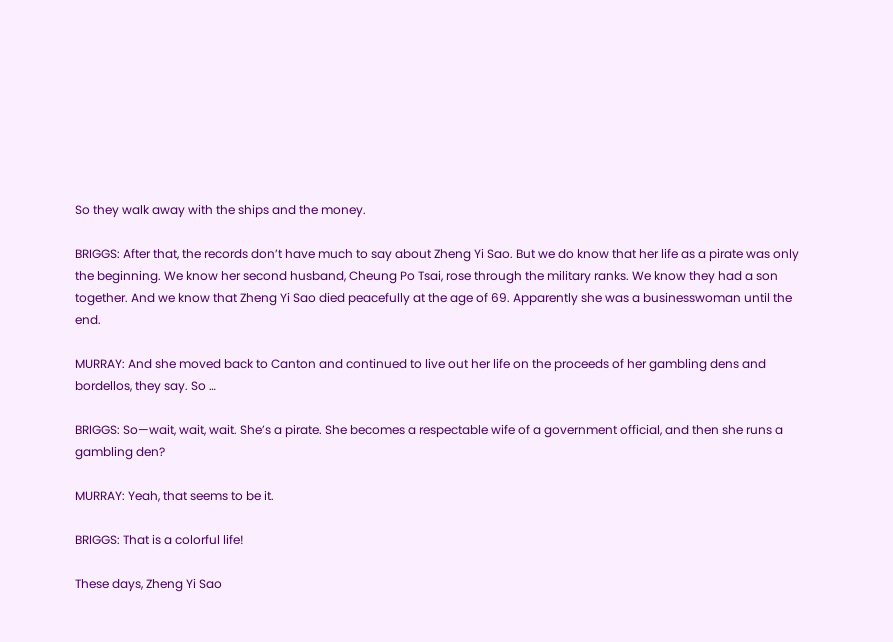So they walk away with the ships and the money.

BRIGGS: After that, the records don’t have much to say about Zheng Yi Sao. But we do know that her life as a pirate was only the beginning. We know her second husband, Cheung Po Tsai, rose through the military ranks. We know they had a son together. And we know that Zheng Yi Sao died peacefully at the age of 69. Apparently she was a businesswoman until the end.

MURRAY: And she moved back to Canton and continued to live out her life on the proceeds of her gambling dens and bordellos, they say. So …

BRIGGS: So—wait, wait, wait. She’s a pirate. She becomes a respectable wife of a government official, and then she runs a gambling den?

MURRAY: Yeah, that seems to be it.

BRIGGS: That is a colorful life!

These days, Zheng Yi Sao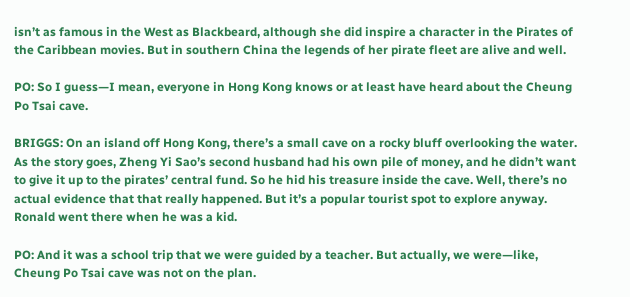isn’t as famous in the West as Blackbeard, although she did inspire a character in the Pirates of the Caribbean movies. But in southern China the legends of her pirate fleet are alive and well.

PO: So I guess—I mean, everyone in Hong Kong knows or at least have heard about the Cheung Po Tsai cave.

BRIGGS: On an island off Hong Kong, there’s a small cave on a rocky bluff overlooking the water. As the story goes, Zheng Yi Sao’s second husband had his own pile of money, and he didn’t want to give it up to the pirates’ central fund. So he hid his treasure inside the cave. Well, there’s no actual evidence that that really happened. But it’s a popular tourist spot to explore anyway. Ronald went there when he was a kid.

PO: And it was a school trip that we were guided by a teacher. But actually, we were—like, Cheung Po Tsai cave was not on the plan.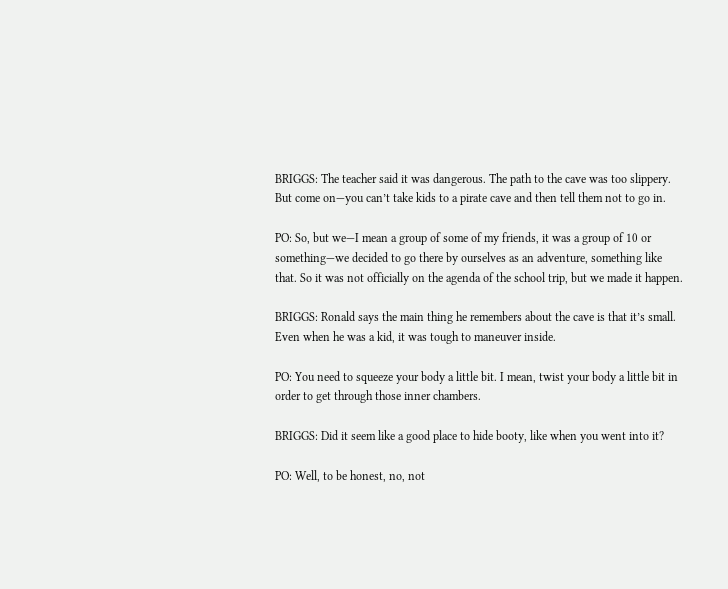BRIGGS: The teacher said it was dangerous. The path to the cave was too slippery. But come on—you can’t take kids to a pirate cave and then tell them not to go in.

PO: So, but we—I mean a group of some of my friends, it was a group of 10 or something—we decided to go there by ourselves as an adventure, something like that. So it was not officially on the agenda of the school trip, but we made it happen.

BRIGGS: Ronald says the main thing he remembers about the cave is that it’s small. Even when he was a kid, it was tough to maneuver inside.

PO: You need to squeeze your body a little bit. I mean, twist your body a little bit in order to get through those inner chambers.

BRIGGS: Did it seem like a good place to hide booty, like when you went into it?

PO: Well, to be honest, no, not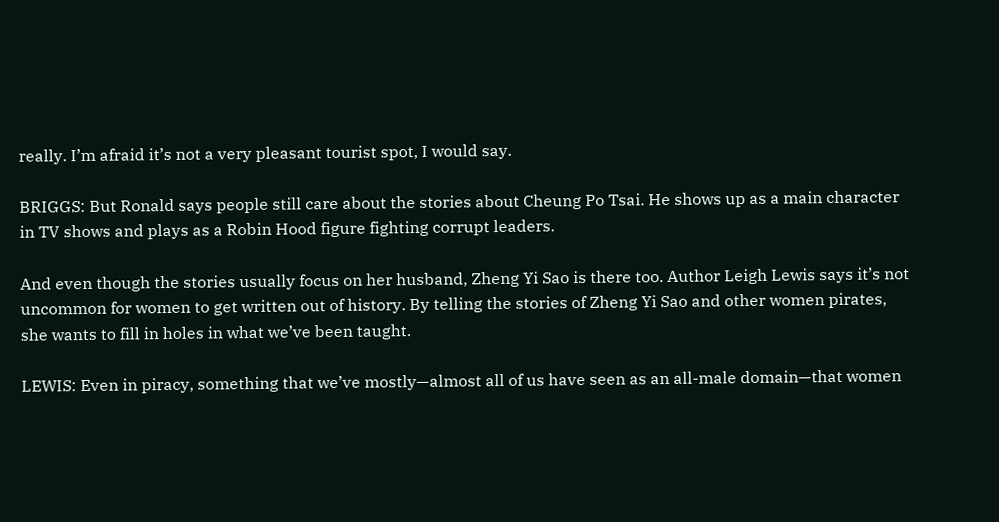really. I’m afraid it’s not a very pleasant tourist spot, I would say.

BRIGGS: But Ronald says people still care about the stories about Cheung Po Tsai. He shows up as a main character in TV shows and plays as a Robin Hood figure fighting corrupt leaders.

And even though the stories usually focus on her husband, Zheng Yi Sao is there too. Author Leigh Lewis says it’s not uncommon for women to get written out of history. By telling the stories of Zheng Yi Sao and other women pirates, she wants to fill in holes in what we’ve been taught.

LEWIS: Even in piracy, something that we’ve mostly—almost all of us have seen as an all-male domain—that women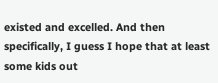existed and excelled. And then specifically, I guess I hope that at least some kids out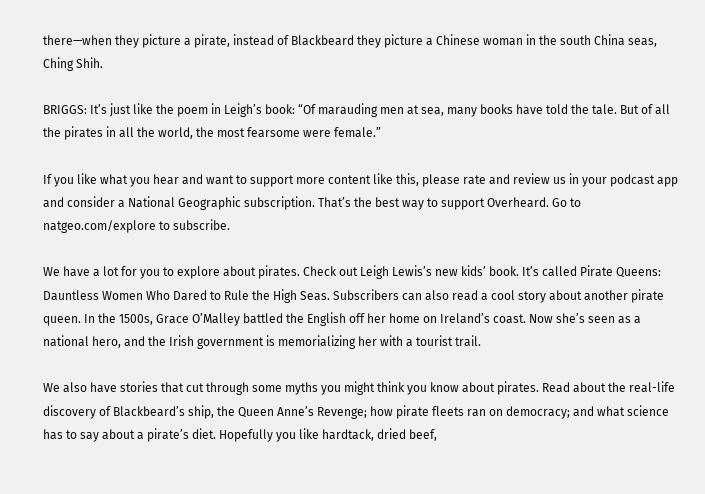there—when they picture a pirate, instead of Blackbeard they picture a Chinese woman in the south China seas, Ching Shih.

BRIGGS: It’s just like the poem in Leigh’s book: “Of marauding men at sea, many books have told the tale. But of all the pirates in all the world, the most fearsome were female.”

If you like what you hear and want to support more content like this, please rate and review us in your podcast app and consider a National Geographic subscription. That’s the best way to support Overheard. Go to natgeo.com/explore to subscribe.

We have a lot for you to explore about pirates. Check out Leigh Lewis’s new kids’ book. It’s called Pirate Queens: Dauntless Women Who Dared to Rule the High Seas. Subscribers can also read a cool story about another pirate queen. In the 1500s, Grace O’Malley battled the English off her home on Ireland’s coast. Now she’s seen as a national hero, and the Irish government is memorializing her with a tourist trail.

We also have stories that cut through some myths you might think you know about pirates. Read about the real-life discovery of Blackbeard’s ship, the Queen Anne’s Revenge; how pirate fleets ran on democracy; and what science has to say about a pirate’s diet. Hopefully you like hardtack, dried beef,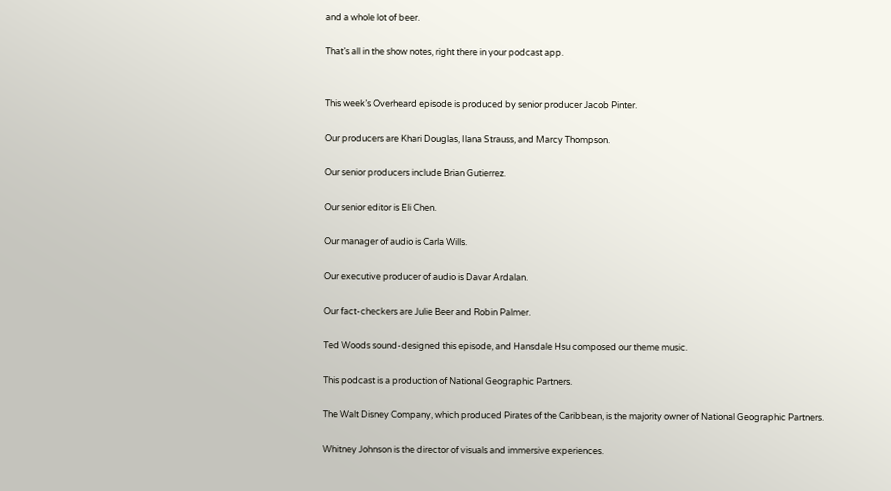and a whole lot of beer.

That’s all in the show notes, right there in your podcast app.


This week’s Overheard episode is produced by senior producer Jacob Pinter.

Our producers are Khari Douglas, Ilana Strauss, and Marcy Thompson.

Our senior producers include Brian Gutierrez.

Our senior editor is Eli Chen.

Our manager of audio is Carla Wills.

Our executive producer of audio is Davar Ardalan.

Our fact-checkers are Julie Beer and Robin Palmer.

Ted Woods sound-designed this episode, and Hansdale Hsu composed our theme music.

This podcast is a production of National Geographic Partners.

The Walt Disney Company, which produced Pirates of the Caribbean, is the majority owner of National Geographic Partners.

Whitney Johnson is the director of visuals and immersive experiences.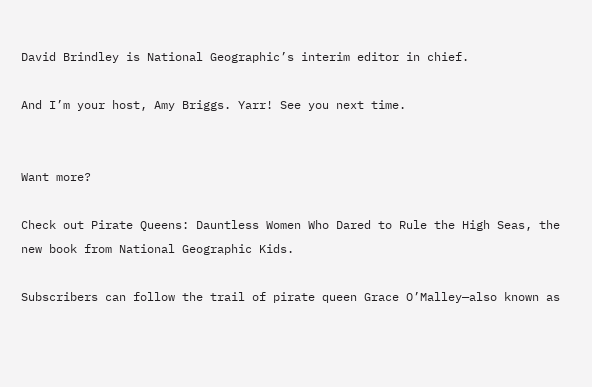David Brindley is National Geographic’s interim editor in chief.

And I’m your host, Amy Briggs. Yarr! See you next time.


Want more?

Check out Pirate Queens: Dauntless Women Who Dared to Rule the High Seas, the new book from National Geographic Kids.

Subscribers can follow the trail of pirate queen Grace O’Malley—also known as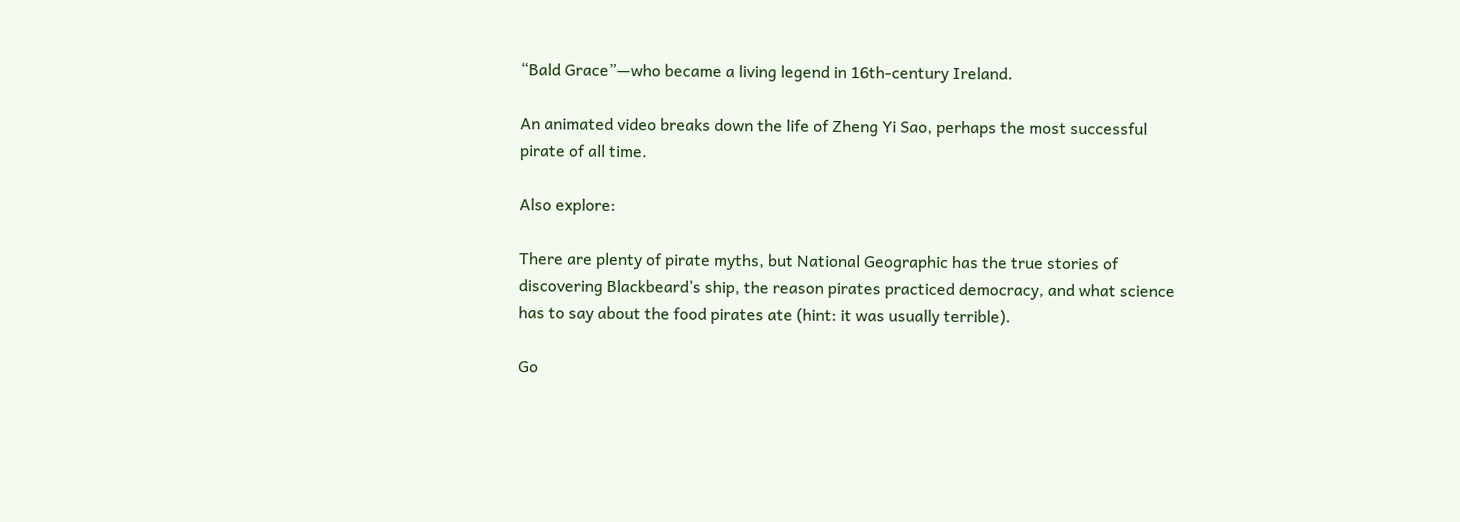“Bald Grace”—who became a living legend in 16th-century Ireland.

An animated video breaks down the life of Zheng Yi Sao, perhaps the most successful pirate of all time.

Also explore:

There are plenty of pirate myths, but National Geographic has the true stories of discovering Blackbeard’s ship, the reason pirates practiced democracy, and what science has to say about the food pirates ate (hint: it was usually terrible).

Go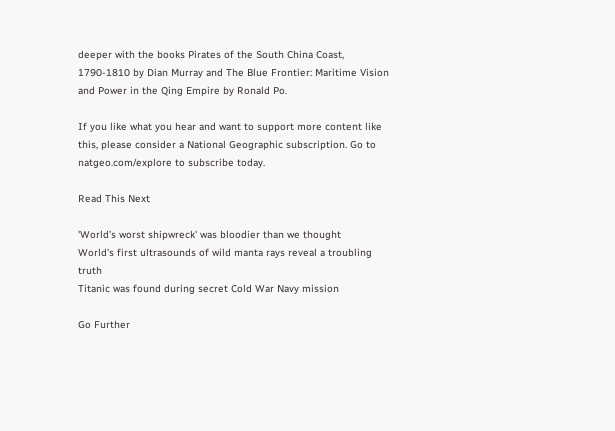deeper with the books Pirates of the South China Coast, 1790-1810 by Dian Murray and The Blue Frontier: Maritime Vision and Power in the Qing Empire by Ronald Po.

If you like what you hear and want to support more content like this, please consider a National Geographic subscription. Go to natgeo.com/explore to subscribe today.

Read This Next

'World’s worst shipwreck' was bloodier than we thought
World’s first ultrasounds of wild manta rays reveal a troubling truth
Titanic was found during secret Cold War Navy mission

Go Further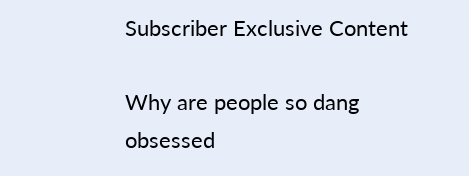Subscriber Exclusive Content

Why are people so dang obsessed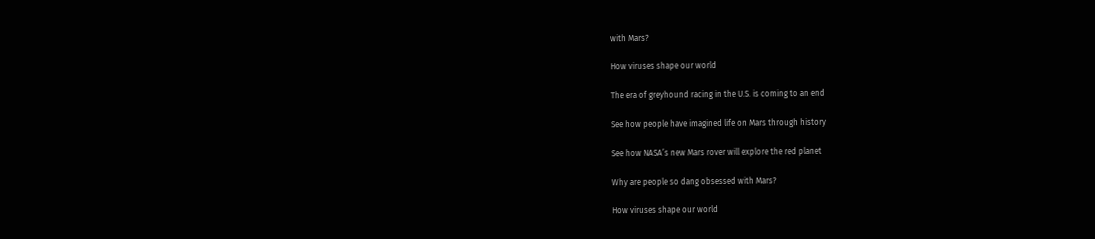with Mars?

How viruses shape our world

The era of greyhound racing in the U.S. is coming to an end

See how people have imagined life on Mars through history

See how NASA’s new Mars rover will explore the red planet

Why are people so dang obsessed with Mars?

How viruses shape our world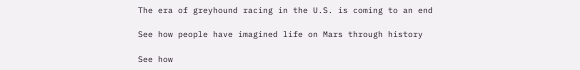The era of greyhound racing in the U.S. is coming to an end

See how people have imagined life on Mars through history

See how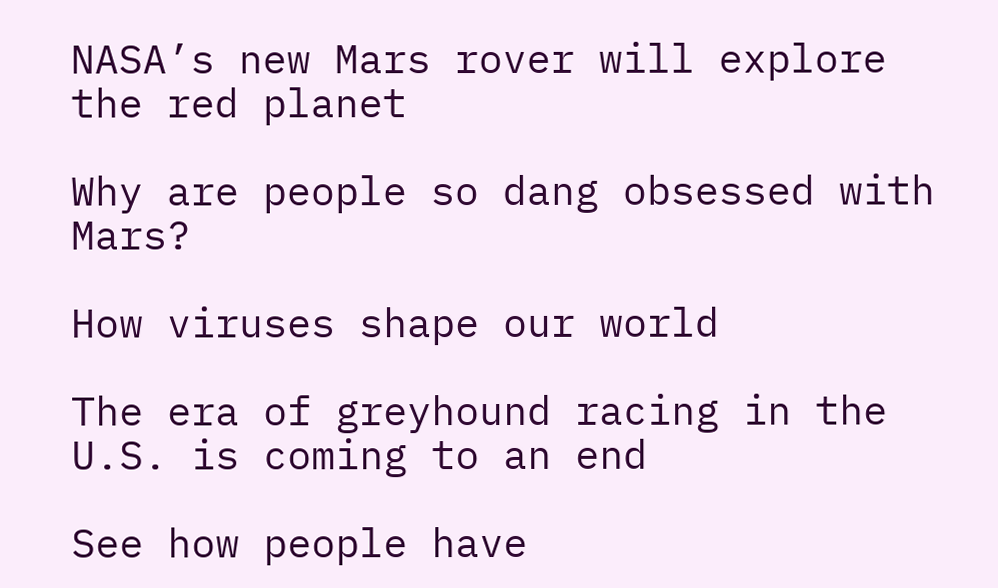NASA’s new Mars rover will explore the red planet

Why are people so dang obsessed with Mars?

How viruses shape our world

The era of greyhound racing in the U.S. is coming to an end

See how people have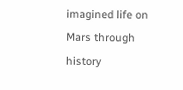imagined life on Mars through history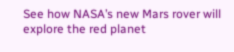See how NASA’s new Mars rover will explore the red planet